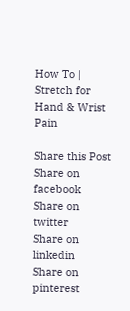How To | Stretch for Hand & Wrist Pain

Share this Post
Share on facebook
Share on twitter
Share on linkedin
Share on pinterest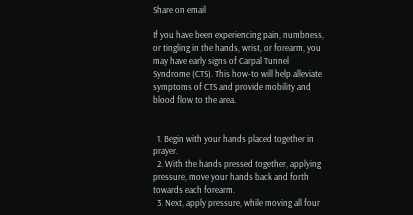Share on email

If you have been experiencing pain, numbness, or tingling in the hands, wrist, or forearm, you may have early signs of Carpal Tunnel Syndrome (CTS). This how-to will help alleviate symptoms of CTS and provide mobility and blood flow to the area.


  1. Begin with your hands placed together in prayer.
  2. With the hands pressed together, applying pressure, move your hands back and forth towards each forearm.
  3. Next, apply pressure, while moving all four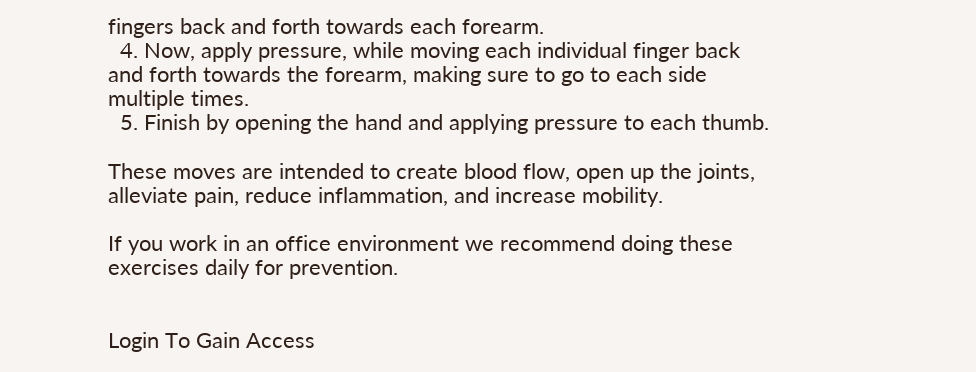fingers back and forth towards each forearm.
  4. Now, apply pressure, while moving each individual finger back and forth towards the forearm, making sure to go to each side multiple times.
  5. Finish by opening the hand and applying pressure to each thumb.

These moves are intended to create blood flow, open up the joints, alleviate pain, reduce inflammation, and increase mobility.

If you work in an office environment we recommend doing these exercises daily for prevention.


Login To Gain Access